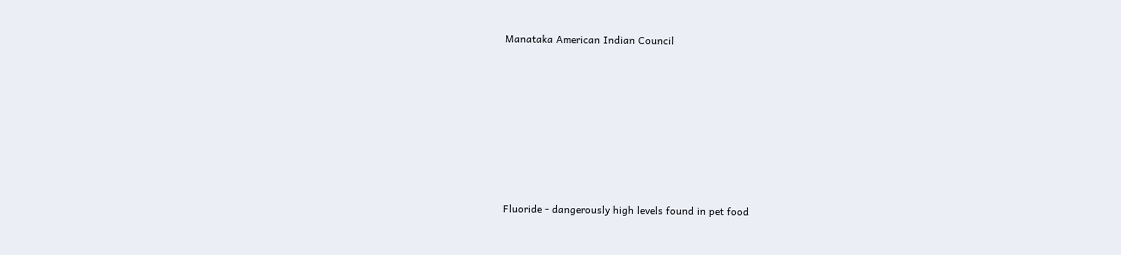Manataka American Indian Council









Fluoride - dangerously high levels found in pet food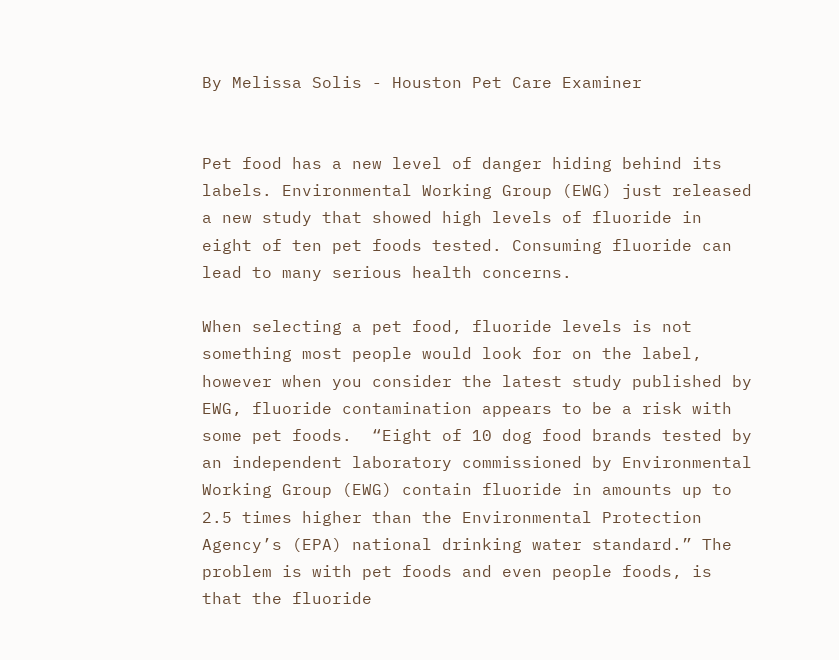By Melissa Solis - Houston Pet Care Examiner


Pet food has a new level of danger hiding behind its labels. Environmental Working Group (EWG) just released a new study that showed high levels of fluoride in eight of ten pet foods tested. Consuming fluoride can lead to many serious health concerns.

When selecting a pet food, fluoride levels is not something most people would look for on the label, however when you consider the latest study published by EWG, fluoride contamination appears to be a risk with some pet foods.  “Eight of 10 dog food brands tested by an independent laboratory commissioned by Environmental Working Group (EWG) contain fluoride in amounts up to 2.5 times higher than the Environmental Protection Agency’s (EPA) national drinking water standard.” The problem is with pet foods and even people foods, is that the fluoride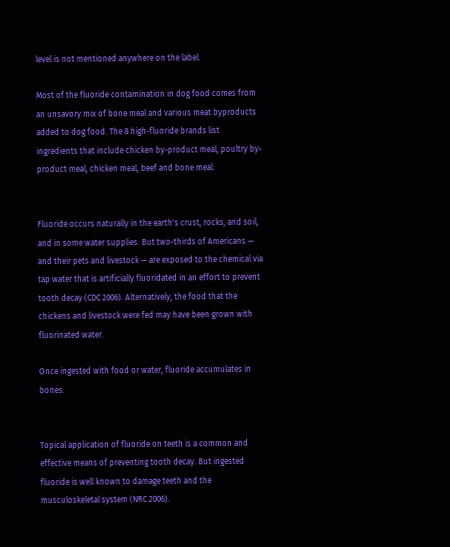level is not mentioned anywhere on the label.

Most of the fluoride contamination in dog food comes from an unsavory mix of bone meal and various meat byproducts added to dog food. The 8 high-fluoride brands list ingredients that include chicken by-product meal, poultry by-product meal, chicken meal, beef and bone meal.


Fluoride occurs naturally in the earth's crust, rocks, and soil, and in some water supplies. But two-thirds of Americans — and their pets and livestock — are exposed to the chemical via tap water that is artificially fluoridated in an effort to prevent tooth decay (CDC 2006). Alternatively, the food that the chickens and livestock were fed may have been grown with fluorinated water.

Once ingested with food or water, fluoride accumulates in bones.


Topical application of fluoride on teeth is a common and effective means of preventing tooth decay. But ingested fluoride is well known to damage teeth and the musculoskeletal system (NRC 2006).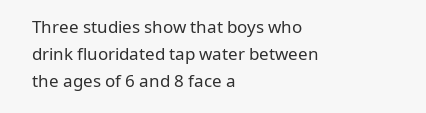Three studies show that boys who drink fluoridated tap water between the ages of 6 and 8 face a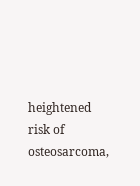heightened risk of osteosarcoma,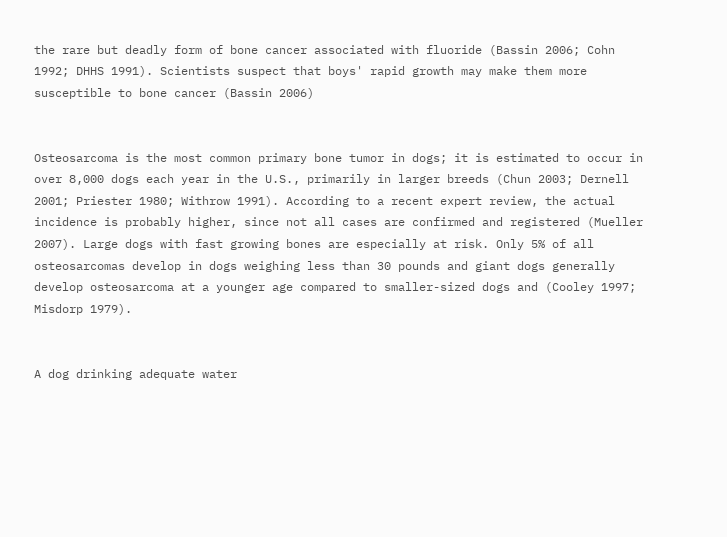the rare but deadly form of bone cancer associated with fluoride (Bassin 2006; Cohn 1992; DHHS 1991). Scientists suspect that boys' rapid growth may make them more susceptible to bone cancer (Bassin 2006)


Osteosarcoma is the most common primary bone tumor in dogs; it is estimated to occur in over 8,000 dogs each year in the U.S., primarily in larger breeds (Chun 2003; Dernell 2001; Priester 1980; Withrow 1991). According to a recent expert review, the actual incidence is probably higher, since not all cases are confirmed and registered (Mueller 2007). Large dogs with fast growing bones are especially at risk. Only 5% of all osteosarcomas develop in dogs weighing less than 30 pounds and giant dogs generally develop osteosarcoma at a younger age compared to smaller-sized dogs and (Cooley 1997; Misdorp 1979).


A dog drinking adequate water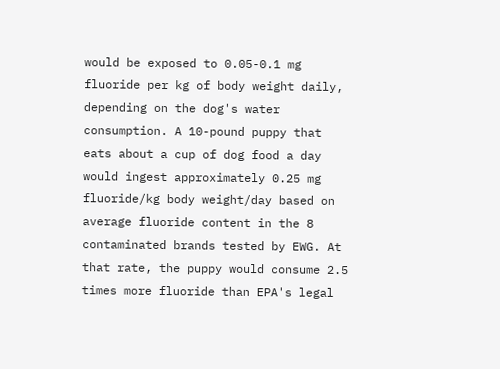would be exposed to 0.05-0.1 mg fluoride per kg of body weight daily, depending on the dog's water consumption. A 10-pound puppy that eats about a cup of dog food a day would ingest approximately 0.25 mg fluoride/kg body weight/day based on average fluoride content in the 8 contaminated brands tested by EWG. At that rate, the puppy would consume 2.5 times more fluoride than EPA's legal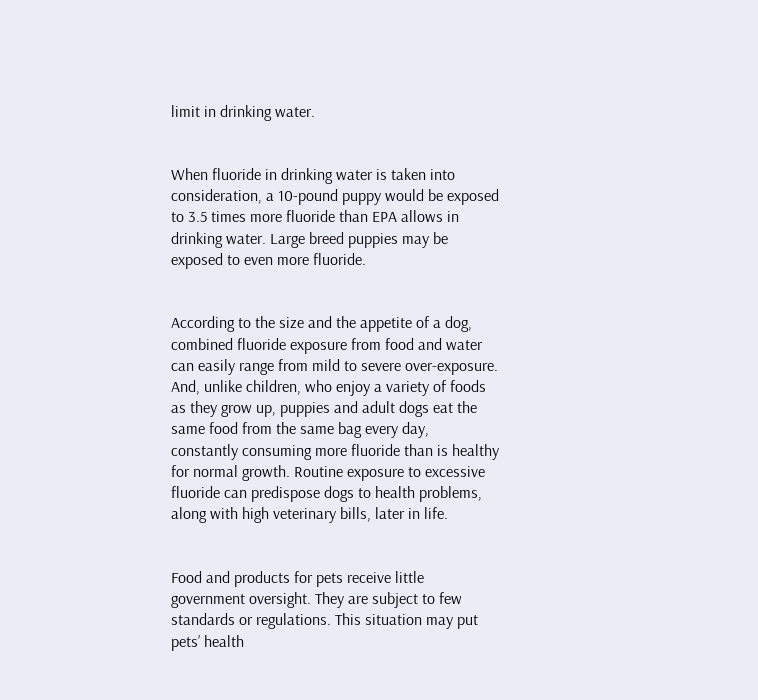limit in drinking water.


When fluoride in drinking water is taken into consideration, a 10-pound puppy would be exposed to 3.5 times more fluoride than EPA allows in drinking water. Large breed puppies may be exposed to even more fluoride.


According to the size and the appetite of a dog, combined fluoride exposure from food and water can easily range from mild to severe over-exposure. And, unlike children, who enjoy a variety of foods as they grow up, puppies and adult dogs eat the same food from the same bag every day, constantly consuming more fluoride than is healthy for normal growth. Routine exposure to excessive fluoride can predispose dogs to health problems, along with high veterinary bills, later in life.


Food and products for pets receive little government oversight. They are subject to few standards or regulations. This situation may put pets’ health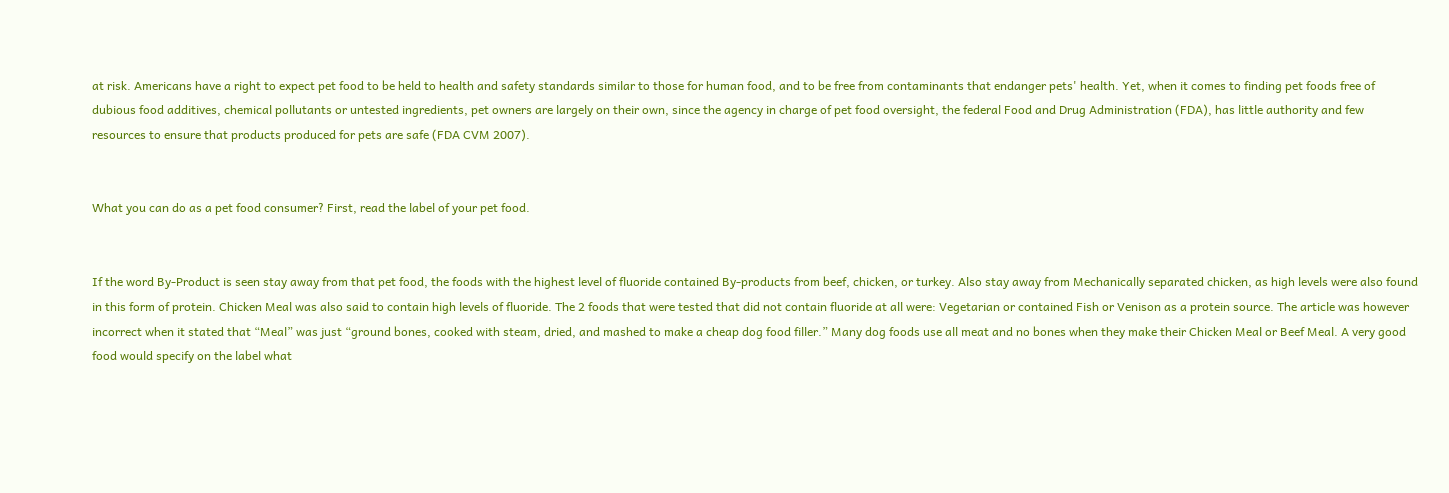at risk. Americans have a right to expect pet food to be held to health and safety standards similar to those for human food, and to be free from contaminants that endanger pets' health. Yet, when it comes to finding pet foods free of dubious food additives, chemical pollutants or untested ingredients, pet owners are largely on their own, since the agency in charge of pet food oversight, the federal Food and Drug Administration (FDA), has little authority and few resources to ensure that products produced for pets are safe (FDA CVM 2007).


What you can do as a pet food consumer? First, read the label of your pet food.


If the word By-Product is seen stay away from that pet food, the foods with the highest level of fluoride contained By-products from beef, chicken, or turkey. Also stay away from Mechanically separated chicken, as high levels were also found in this form of protein. Chicken Meal was also said to contain high levels of fluoride. The 2 foods that were tested that did not contain fluoride at all were: Vegetarian or contained Fish or Venison as a protein source. The article was however incorrect when it stated that “Meal” was just “ground bones, cooked with steam, dried, and mashed to make a cheap dog food filler.” Many dog foods use all meat and no bones when they make their Chicken Meal or Beef Meal. A very good food would specify on the label what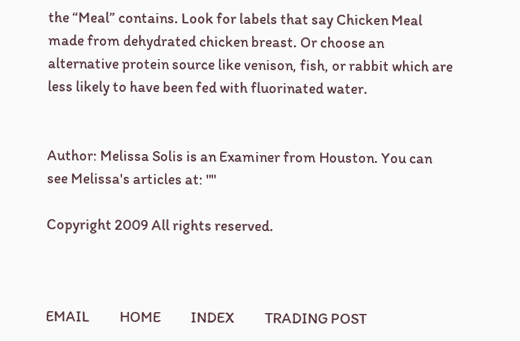the “Meal” contains. Look for labels that say Chicken Meal made from dehydrated chicken breast. Or choose an alternative protein source like venison, fish, or rabbit which are less likely to have been fed with fluorinated water.


Author: Melissa Solis is an Examiner from Houston. You can see Melissa's articles at: ""

Copyright 2009 All rights reserved.



EMAIL          HOME          INDEX          TRADING POST